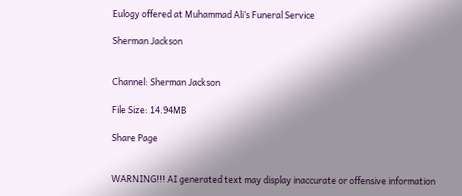Eulogy offered at Muhammad Ali’s Funeral Service

Sherman Jackson


Channel: Sherman Jackson

File Size: 14.94MB

Share Page


WARNING!!! AI generated text may display inaccurate or offensive information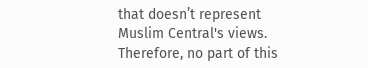that doesn’t represent Muslim Central's views. Therefore, no part of this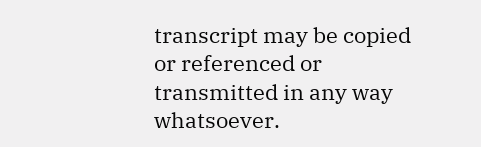transcript may be copied or referenced or transmitted in any way whatsoever.